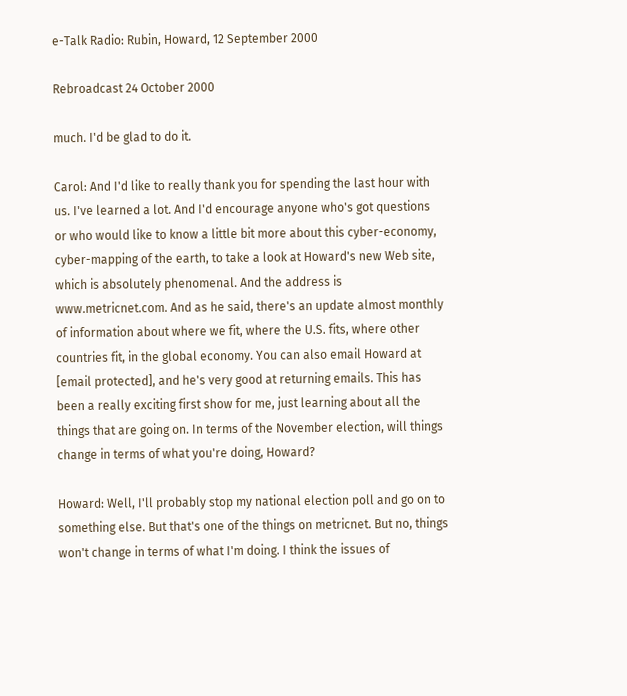e-Talk Radio: Rubin, Howard, 12 September 2000

Rebroadcast 24 October 2000

much. I'd be glad to do it.

Carol: And I'd like to really thank you for spending the last hour with us. I've learned a lot. And I'd encourage anyone who's got questions or who would like to know a little bit more about this cyber-economy, cyber-mapping of the earth, to take a look at Howard's new Web site, which is absolutely phenomenal. And the address is www.metricnet.com. And as he said, there's an update almost monthly of information about where we fit, where the U.S. fits, where other countries fit, in the global economy. You can also email Howard at [email protected], and he's very good at returning emails. This has been a really exciting first show for me, just learning about all the things that are going on. In terms of the November election, will things change in terms of what you're doing, Howard?

Howard: Well, I'll probably stop my national election poll and go on to something else. But that's one of the things on metricnet. But no, things won't change in terms of what I'm doing. I think the issues of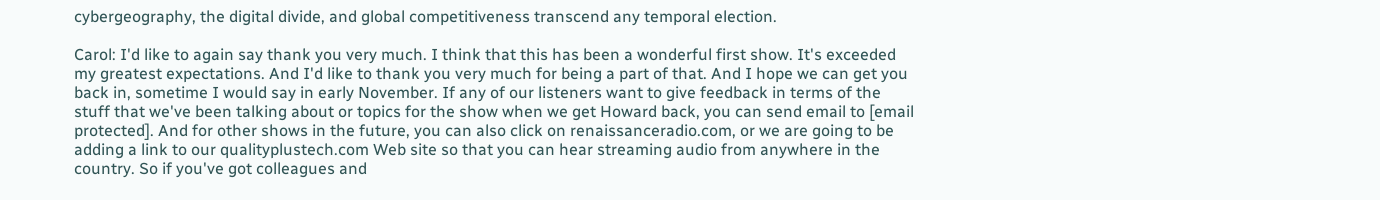cybergeography, the digital divide, and global competitiveness transcend any temporal election.

Carol: I'd like to again say thank you very much. I think that this has been a wonderful first show. It's exceeded my greatest expectations. And I'd like to thank you very much for being a part of that. And I hope we can get you back in, sometime I would say in early November. If any of our listeners want to give feedback in terms of the stuff that we've been talking about or topics for the show when we get Howard back, you can send email to [email protected]. And for other shows in the future, you can also click on renaissanceradio.com, or we are going to be adding a link to our qualityplustech.com Web site so that you can hear streaming audio from anywhere in the country. So if you've got colleagues and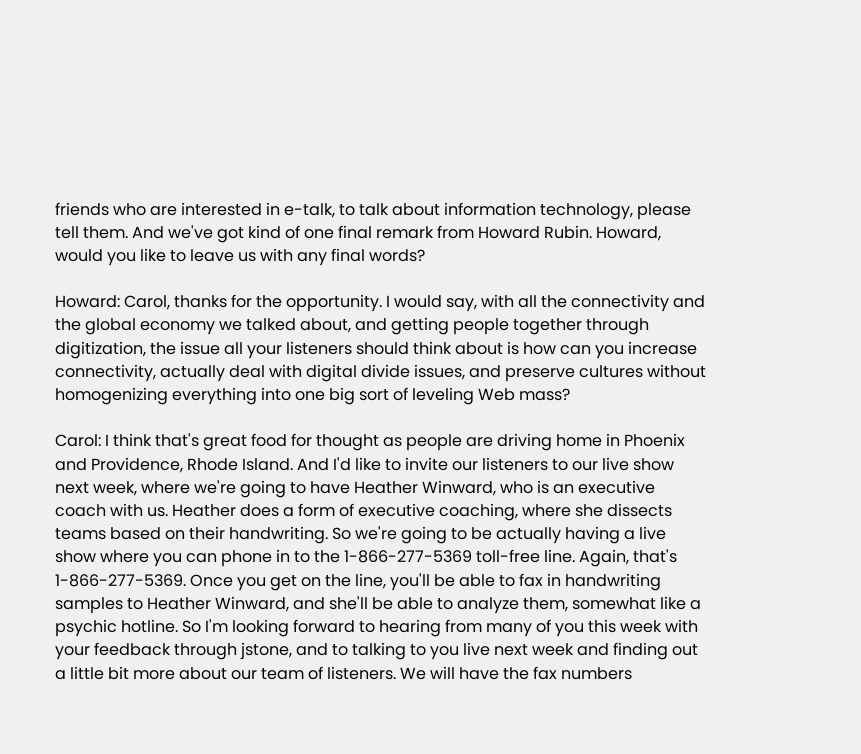friends who are interested in e-talk, to talk about information technology, please tell them. And we've got kind of one final remark from Howard Rubin. Howard, would you like to leave us with any final words?

Howard: Carol, thanks for the opportunity. I would say, with all the connectivity and the global economy we talked about, and getting people together through digitization, the issue all your listeners should think about is how can you increase connectivity, actually deal with digital divide issues, and preserve cultures without homogenizing everything into one big sort of leveling Web mass?

Carol: I think that's great food for thought as people are driving home in Phoenix and Providence, Rhode Island. And I'd like to invite our listeners to our live show next week, where we're going to have Heather Winward, who is an executive coach with us. Heather does a form of executive coaching, where she dissects teams based on their handwriting. So we're going to be actually having a live show where you can phone in to the 1-866-277-5369 toll-free line. Again, that's 1-866-277-5369. Once you get on the line, you'll be able to fax in handwriting samples to Heather Winward, and she'll be able to analyze them, somewhat like a psychic hotline. So I'm looking forward to hearing from many of you this week with your feedback through jstone, and to talking to you live next week and finding out a little bit more about our team of listeners. We will have the fax numbers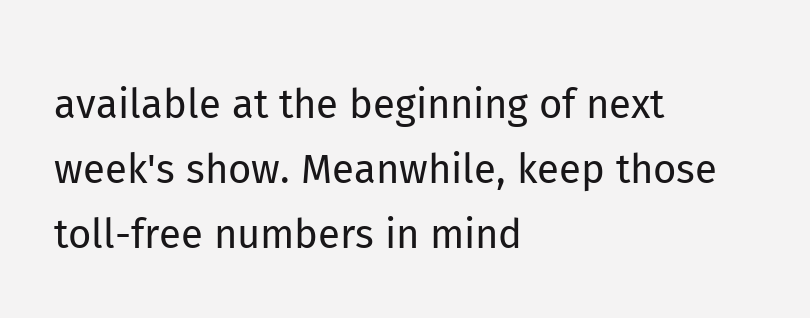available at the beginning of next week's show. Meanwhile, keep those toll-free numbers in mind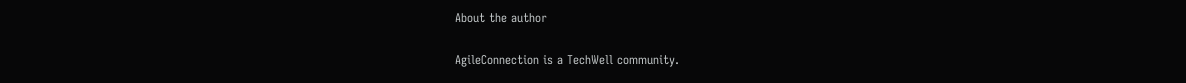About the author

AgileConnection is a TechWell community.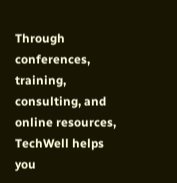Through conferences, training, consulting, and online resources, TechWell helps you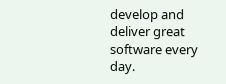develop and deliver great software every day.